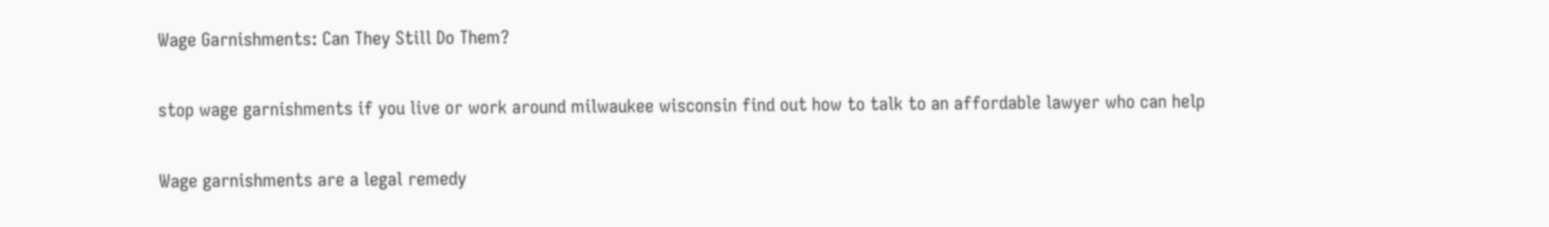Wage Garnishments: Can They Still Do Them?

stop wage garnishments if you live or work around milwaukee wisconsin find out how to talk to an affordable lawyer who can help

Wage garnishments are a legal remedy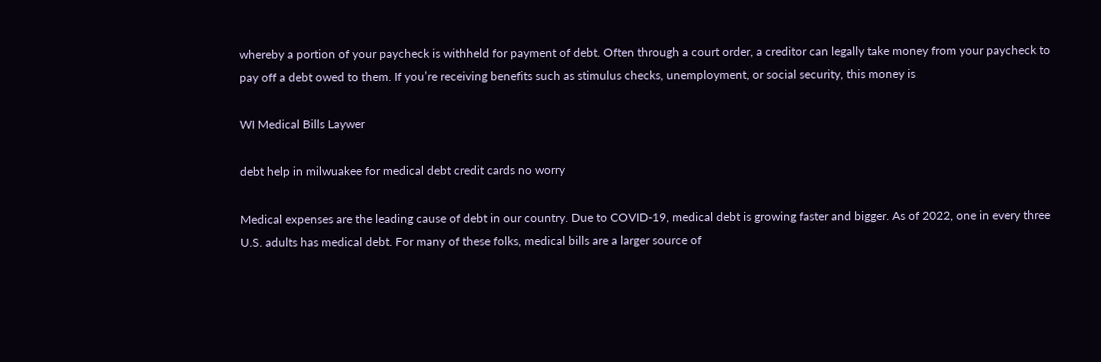whereby a portion of your paycheck is withheld for payment of debt. Often through a court order, a creditor can legally take money from your paycheck to pay off a debt owed to them. If you’re receiving benefits such as stimulus checks, unemployment, or social security, this money is

WI Medical Bills Laywer

debt help in milwuakee for medical debt credit cards no worry

Medical expenses are the leading cause of debt in our country. Due to COVID-19, medical debt is growing faster and bigger. As of 2022, one in every three U.S. adults has medical debt. For many of these folks, medical bills are a larger source of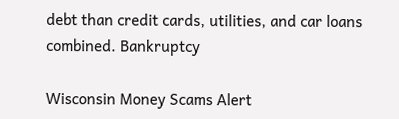debt than credit cards, utilities, and car loans combined. Bankruptcy

Wisconsin Money Scams Alert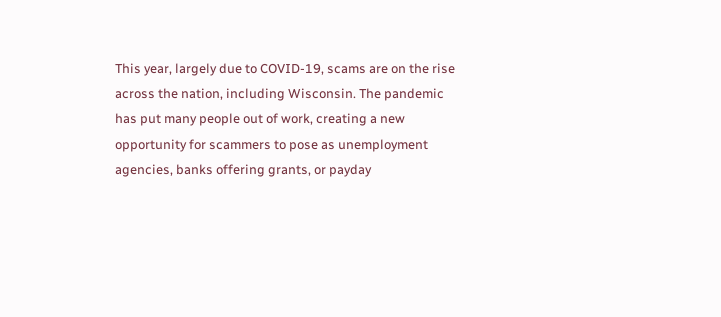This year, largely due to COVID-19, scams are on the rise across the nation, including Wisconsin. The pandemic has put many people out of work, creating a new opportunity for scammers to pose as unemployment agencies, banks offering grants, or payday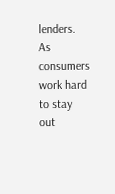lenders. As consumers work hard to stay out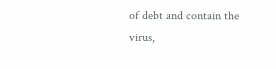of debt and contain the virus,